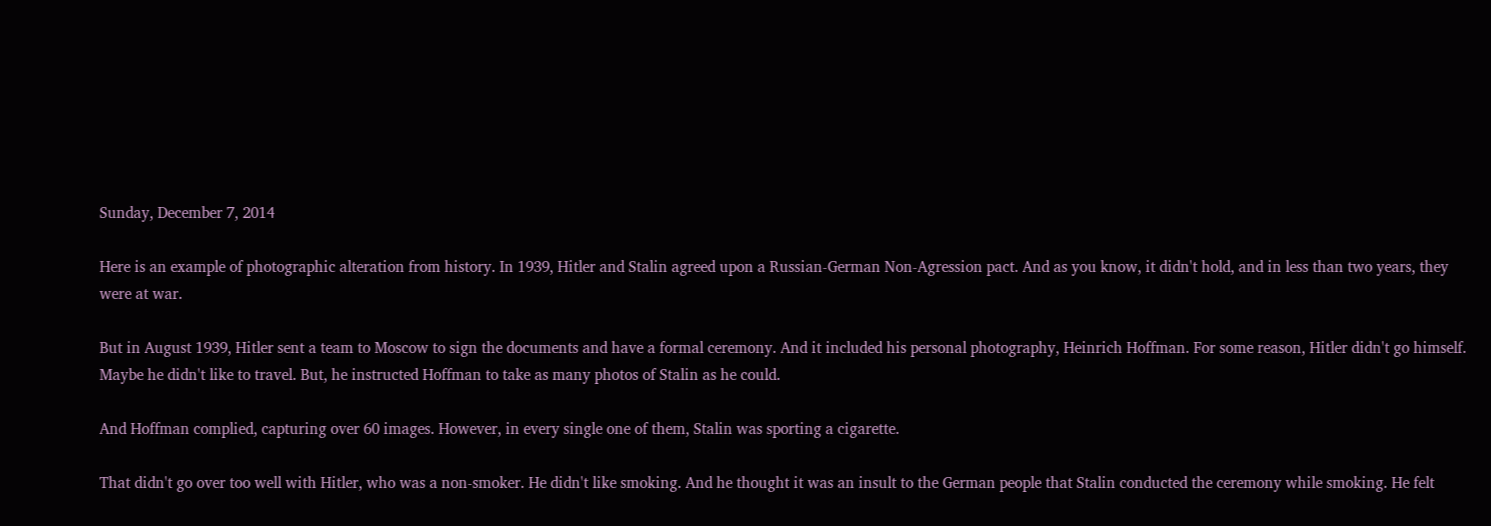Sunday, December 7, 2014

Here is an example of photographic alteration from history. In 1939, Hitler and Stalin agreed upon a Russian-German Non-Agression pact. And as you know, it didn't hold, and in less than two years, they were at war.

But in August 1939, Hitler sent a team to Moscow to sign the documents and have a formal ceremony. And it included his personal photography, Heinrich Hoffman. For some reason, Hitler didn't go himself. Maybe he didn't like to travel. But, he instructed Hoffman to take as many photos of Stalin as he could.

And Hoffman complied, capturing over 60 images. However, in every single one of them, Stalin was sporting a cigarette.

That didn't go over too well with Hitler, who was a non-smoker. He didn't like smoking. And he thought it was an insult to the German people that Stalin conducted the ceremony while smoking. He felt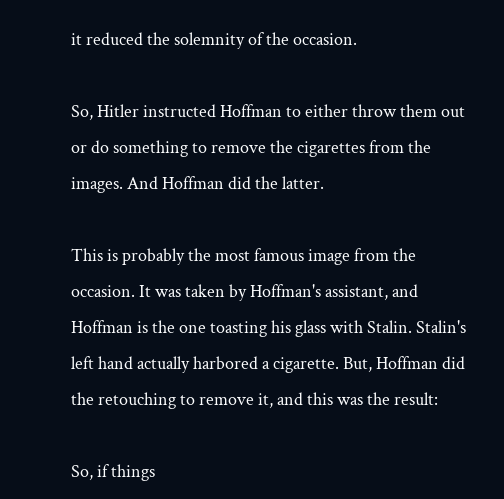it reduced the solemnity of the occasion.

So, Hitler instructed Hoffman to either throw them out or do something to remove the cigarettes from the images. And Hoffman did the latter.

This is probably the most famous image from the occasion. It was taken by Hoffman's assistant, and Hoffman is the one toasting his glass with Stalin. Stalin's left hand actually harbored a cigarette. But, Hoffman did the retouching to remove it, and this was the result:

So, if things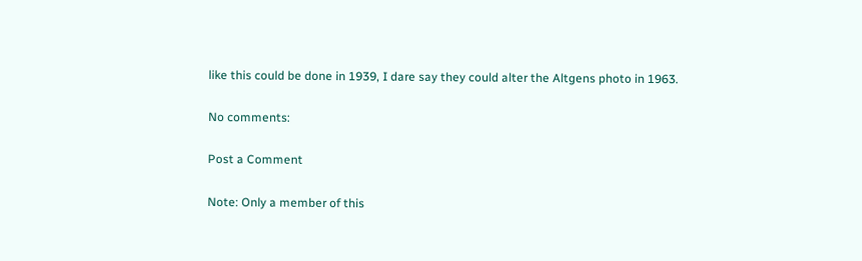like this could be done in 1939, I dare say they could alter the Altgens photo in 1963.

No comments:

Post a Comment

Note: Only a member of this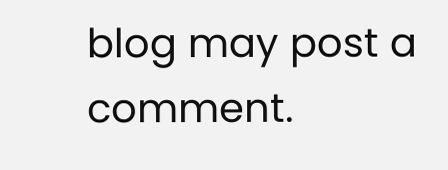blog may post a comment.